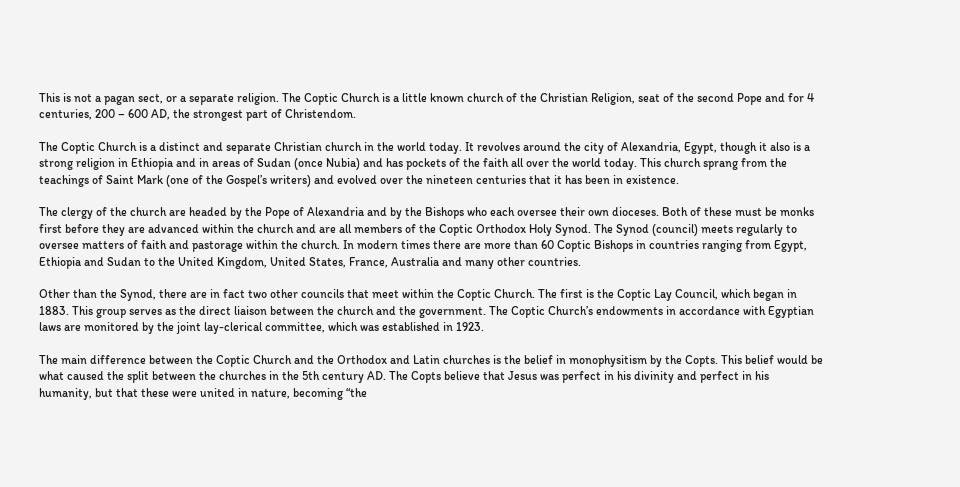This is not a pagan sect, or a separate religion. The Coptic Church is a little known church of the Christian Religion, seat of the second Pope and for 4 centuries, 200 – 600 AD, the strongest part of Christendom.

The Coptic Church is a distinct and separate Christian church in the world today. It revolves around the city of Alexandria, Egypt, though it also is a strong religion in Ethiopia and in areas of Sudan (once Nubia) and has pockets of the faith all over the world today. This church sprang from the teachings of Saint Mark (one of the Gospel’s writers) and evolved over the nineteen centuries that it has been in existence.

The clergy of the church are headed by the Pope of Alexandria and by the Bishops who each oversee their own dioceses. Both of these must be monks first before they are advanced within the church and are all members of the Coptic Orthodox Holy Synod. The Synod (council) meets regularly to oversee matters of faith and pastorage within the church. In modern times there are more than 60 Coptic Bishops in countries ranging from Egypt, Ethiopia and Sudan to the United Kingdom, United States, France, Australia and many other countries.

Other than the Synod, there are in fact two other councils that meet within the Coptic Church. The first is the Coptic Lay Council, which began in 1883. This group serves as the direct liaison between the church and the government. The Coptic Church’s endowments in accordance with Egyptian laws are monitored by the joint lay-clerical committee, which was established in 1923.

The main difference between the Coptic Church and the Orthodox and Latin churches is the belief in monophysitism by the Copts. This belief would be what caused the split between the churches in the 5th century AD. The Copts believe that Jesus was perfect in his divinity and perfect in his humanity, but that these were united in nature, becoming “the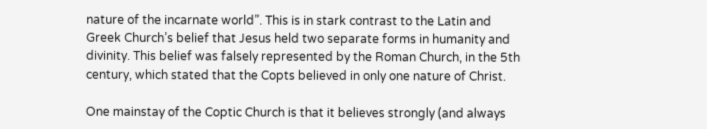nature of the incarnate world”. This is in stark contrast to the Latin and Greek Church’s belief that Jesus held two separate forms in humanity and divinity. This belief was falsely represented by the Roman Church, in the 5th century, which stated that the Copts believed in only one nature of Christ.

One mainstay of the Coptic Church is that it believes strongly (and always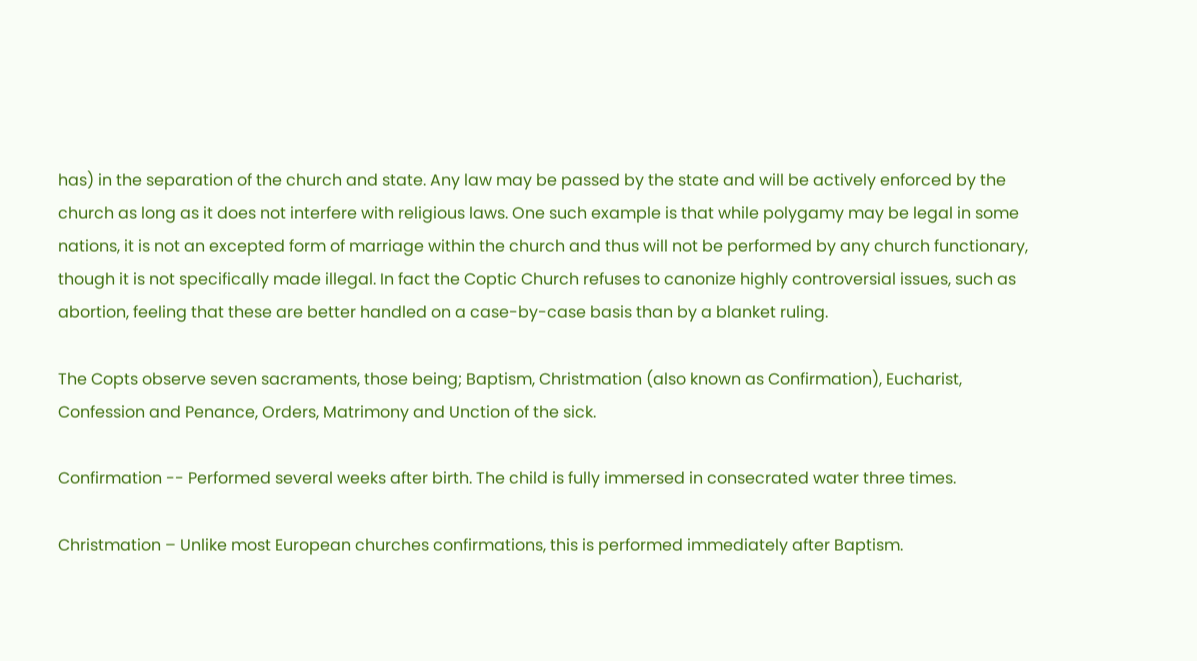has) in the separation of the church and state. Any law may be passed by the state and will be actively enforced by the church as long as it does not interfere with religious laws. One such example is that while polygamy may be legal in some nations, it is not an excepted form of marriage within the church and thus will not be performed by any church functionary, though it is not specifically made illegal. In fact the Coptic Church refuses to canonize highly controversial issues, such as abortion, feeling that these are better handled on a case-by-case basis than by a blanket ruling.

The Copts observe seven sacraments, those being; Baptism, Christmation (also known as Confirmation), Eucharist, Confession and Penance, Orders, Matrimony and Unction of the sick.

Confirmation -- Performed several weeks after birth. The child is fully immersed in consecrated water three times.

Christmation – Unlike most European churches confirmations, this is performed immediately after Baptism.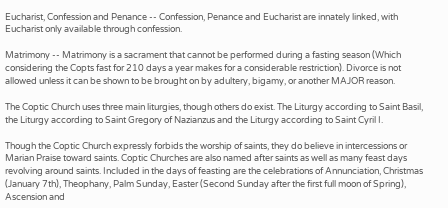Eucharist, Confession and Penance -- Confession, Penance and Eucharist are innately linked, with Eucharist only available through confession.

Matrimony -- Matrimony is a sacrament that cannot be performed during a fasting season (Which considering the Copts fast for 210 days a year makes for a considerable restriction). Divorce is not allowed unless it can be shown to be brought on by adultery, bigamy, or another MAJOR reason.

The Coptic Church uses three main liturgies, though others do exist. The Liturgy according to Saint Basil, the Liturgy according to Saint Gregory of Nazianzus and the Liturgy according to Saint Cyril I.

Though the Coptic Church expressly forbids the worship of saints, they do believe in intercessions or Marian Praise toward saints. Coptic Churches are also named after saints as well as many feast days revolving around saints. Included in the days of feasting are the celebrations of Annunciation, Christmas (January 7th), Theophany, Palm Sunday, Easter (Second Sunday after the first full moon of Spring), Ascension and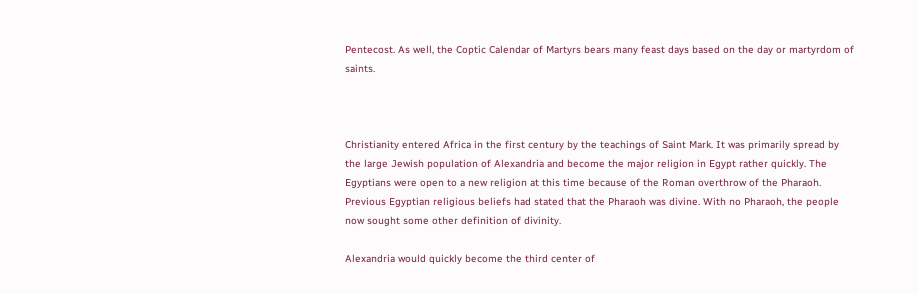Pentecost. As well, the Coptic Calendar of Martyrs bears many feast days based on the day or martyrdom of saints.



Christianity entered Africa in the first century by the teachings of Saint Mark. It was primarily spread by the large Jewish population of Alexandria and become the major religion in Egypt rather quickly. The Egyptians were open to a new religion at this time because of the Roman overthrow of the Pharaoh. Previous Egyptian religious beliefs had stated that the Pharaoh was divine. With no Pharaoh, the people now sought some other definition of divinity.

Alexandria would quickly become the third center of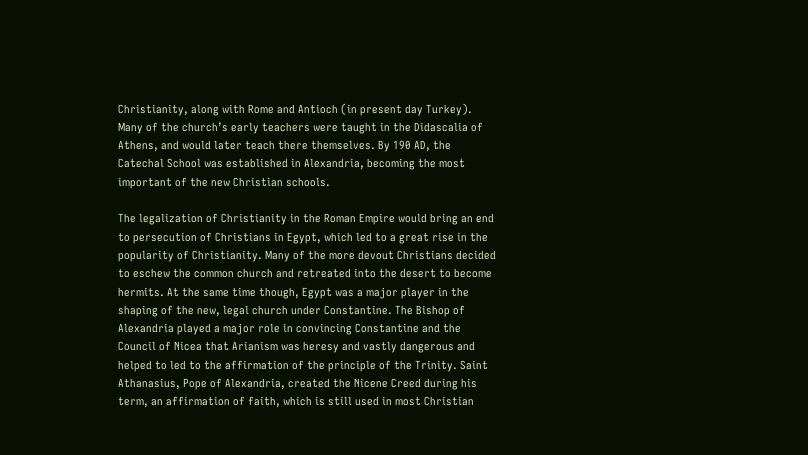Christianity, along with Rome and Antioch (in present day Turkey). Many of the church’s early teachers were taught in the Didascalia of Athens, and would later teach there themselves. By 190 AD, the Catechal School was established in Alexandria, becoming the most important of the new Christian schools.

The legalization of Christianity in the Roman Empire would bring an end to persecution of Christians in Egypt, which led to a great rise in the popularity of Christianity. Many of the more devout Christians decided to eschew the common church and retreated into the desert to become hermits. At the same time though, Egypt was a major player in the shaping of the new, legal church under Constantine. The Bishop of Alexandria played a major role in convincing Constantine and the Council of Nicea that Arianism was heresy and vastly dangerous and helped to led to the affirmation of the principle of the Trinity. Saint Athanasius, Pope of Alexandria, created the Nicene Creed during his term, an affirmation of faith, which is still used in most Christian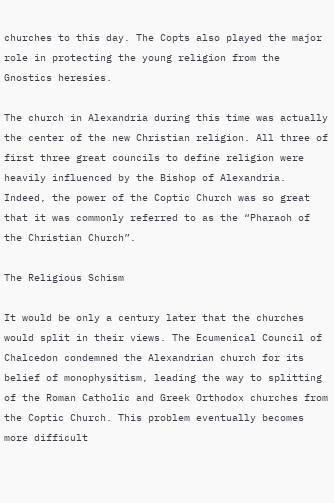churches to this day. The Copts also played the major role in protecting the young religion from the Gnostics heresies.

The church in Alexandria during this time was actually the center of the new Christian religion. All three of first three great councils to define religion were heavily influenced by the Bishop of Alexandria. Indeed, the power of the Coptic Church was so great that it was commonly referred to as the “Pharaoh of the Christian Church”.

The Religious Schism

It would be only a century later that the churches would split in their views. The Ecumenical Council of Chalcedon condemned the Alexandrian church for its belief of monophysitism, leading the way to splitting of the Roman Catholic and Greek Orthodox churches from the Coptic Church. This problem eventually becomes more difficult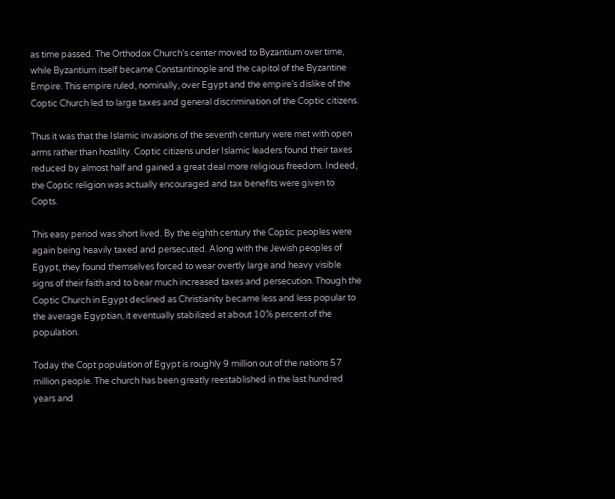as time passed. The Orthodox Church’s center moved to Byzantium over time, while Byzantium itself became Constantinople and the capitol of the Byzantine Empire. This empire ruled, nominally, over Egypt and the empire’s dislike of the Coptic Church led to large taxes and general discrimination of the Coptic citizens.

Thus it was that the Islamic invasions of the seventh century were met with open arms rather than hostility. Coptic citizens under Islamic leaders found their taxes reduced by almost half and gained a great deal more religious freedom. Indeed, the Coptic religion was actually encouraged and tax benefits were given to Copts.

This easy period was short lived. By the eighth century the Coptic peoples were again being heavily taxed and persecuted. Along with the Jewish peoples of Egypt, they found themselves forced to wear overtly large and heavy visible signs of their faith and to bear much increased taxes and persecution. Though the Coptic Church in Egypt declined as Christianity became less and less popular to the average Egyptian, it eventually stabilized at about 10% percent of the population.

Today the Copt population of Egypt is roughly 9 million out of the nations 57 million people. The church has been greatly reestablished in the last hundred years and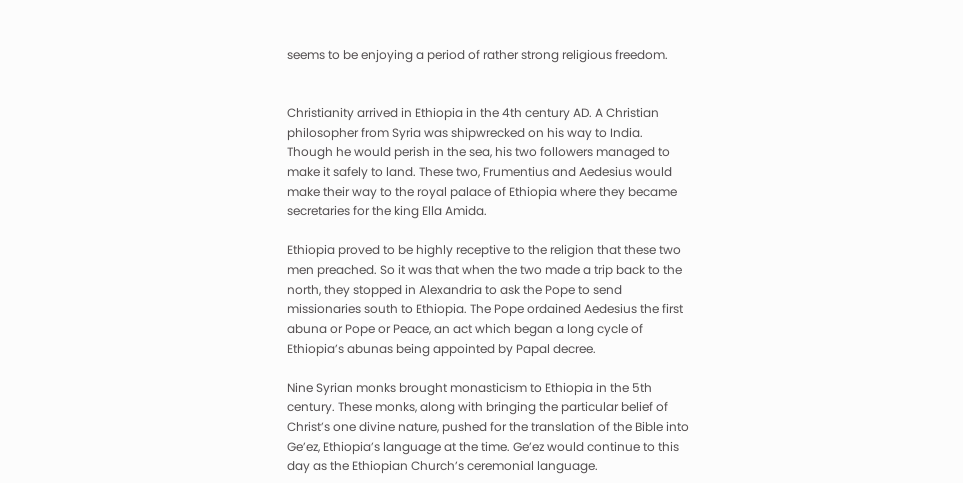seems to be enjoying a period of rather strong religious freedom.


Christianity arrived in Ethiopia in the 4th century AD. A Christian philosopher from Syria was shipwrecked on his way to India. Though he would perish in the sea, his two followers managed to make it safely to land. These two, Frumentius and Aedesius would make their way to the royal palace of Ethiopia where they became secretaries for the king Ella Amida.

Ethiopia proved to be highly receptive to the religion that these two men preached. So it was that when the two made a trip back to the north, they stopped in Alexandria to ask the Pope to send missionaries south to Ethiopia. The Pope ordained Aedesius the first abuna or Pope or Peace, an act which began a long cycle of Ethiopia’s abunas being appointed by Papal decree.

Nine Syrian monks brought monasticism to Ethiopia in the 5th century. These monks, along with bringing the particular belief of Christ’s one divine nature, pushed for the translation of the Bible into Ge’ez, Ethiopia’s language at the time. Ge’ez would continue to this day as the Ethiopian Church’s ceremonial language.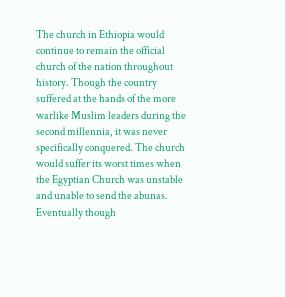The church in Ethiopia would continue to remain the official church of the nation throughout history. Though the country suffered at the hands of the more warlike Muslim leaders during the second millennia, it was never specifically conquered. The church would suffer its worst times when the Egyptian Church was unstable and unable to send the abunas. Eventually though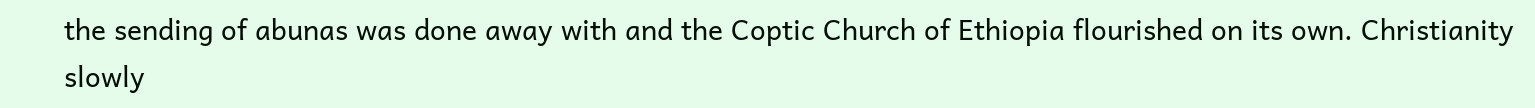the sending of abunas was done away with and the Coptic Church of Ethiopia flourished on its own. Christianity slowly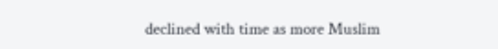declined with time as more Muslim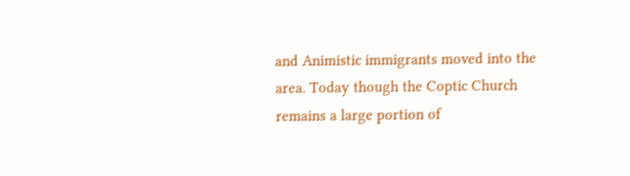and Animistic immigrants moved into the area. Today though the Coptic Church remains a large portion of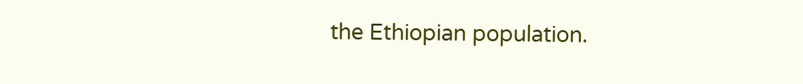the Ethiopian population.